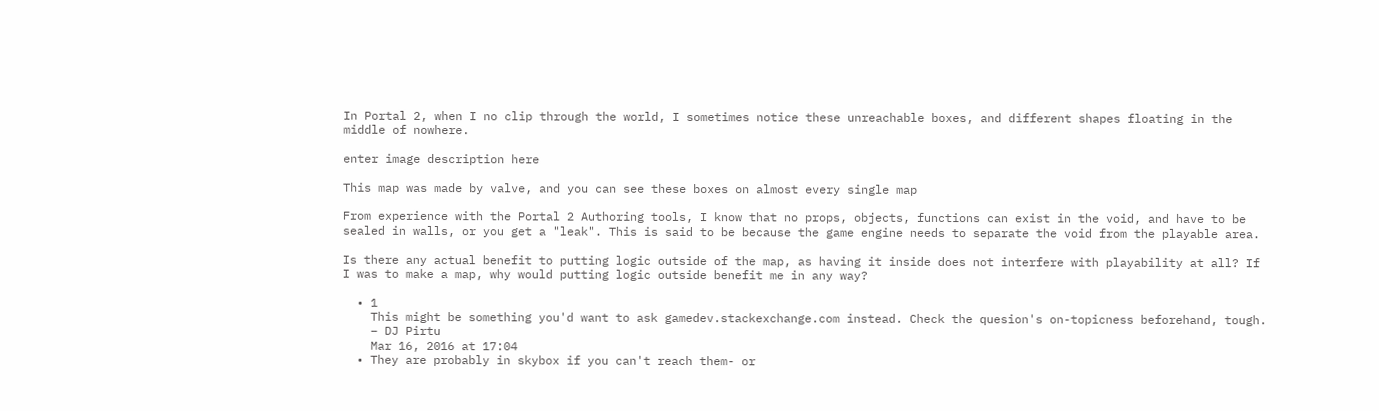In Portal 2, when I no clip through the world, I sometimes notice these unreachable boxes, and different shapes floating in the middle of nowhere.

enter image description here

This map was made by valve, and you can see these boxes on almost every single map

From experience with the Portal 2 Authoring tools, I know that no props, objects, functions can exist in the void, and have to be sealed in walls, or you get a "leak". This is said to be because the game engine needs to separate the void from the playable area.

Is there any actual benefit to putting logic outside of the map, as having it inside does not interfere with playability at all? If I was to make a map, why would putting logic outside benefit me in any way?

  • 1
    This might be something you'd want to ask gamedev.stackexchange.com instead. Check the quesion's on-topicness beforehand, tough.
    – DJ Pirtu
    Mar 16, 2016 at 17:04
  • They are probably in skybox if you can't reach them- or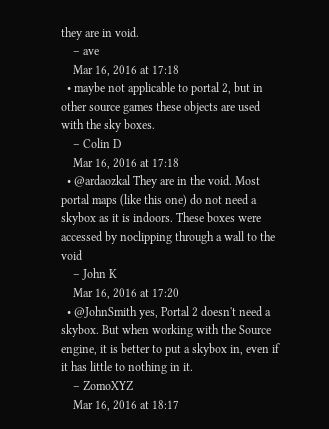they are in void.
    – ave
    Mar 16, 2016 at 17:18
  • maybe not applicable to portal 2, but in other source games these objects are used with the sky boxes.
    – Colin D
    Mar 16, 2016 at 17:18
  • @ardaozkal They are in the void. Most portal maps (like this one) do not need a skybox as it is indoors. These boxes were accessed by noclipping through a wall to the void
    – John K
    Mar 16, 2016 at 17:20
  • @JohnSmith yes, Portal 2 doesn't need a skybox. But when working with the Source engine, it is better to put a skybox in, even if it has little to nothing in it.
    – ZomoXYZ
    Mar 16, 2016 at 18:17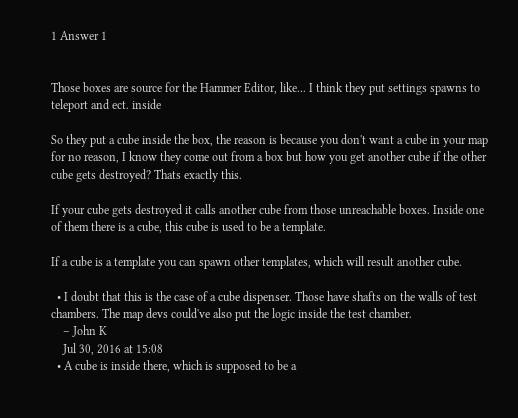1 Answer 1


Those boxes are source for the Hammer Editor, like... I think they put settings spawns to teleport and ect. inside

So they put a cube inside the box, the reason is because you don't want a cube in your map for no reason, I know they come out from a box but how you get another cube if the other cube gets destroyed? Thats exactly this.

If your cube gets destroyed it calls another cube from those unreachable boxes. Inside one of them there is a cube, this cube is used to be a template.

If a cube is a template you can spawn other templates, which will result another cube.

  • I doubt that this is the case of a cube dispenser. Those have shafts on the walls of test chambers. The map devs could've also put the logic inside the test chamber.
    – John K
    Jul 30, 2016 at 15:08
  • A cube is inside there, which is supposed to be a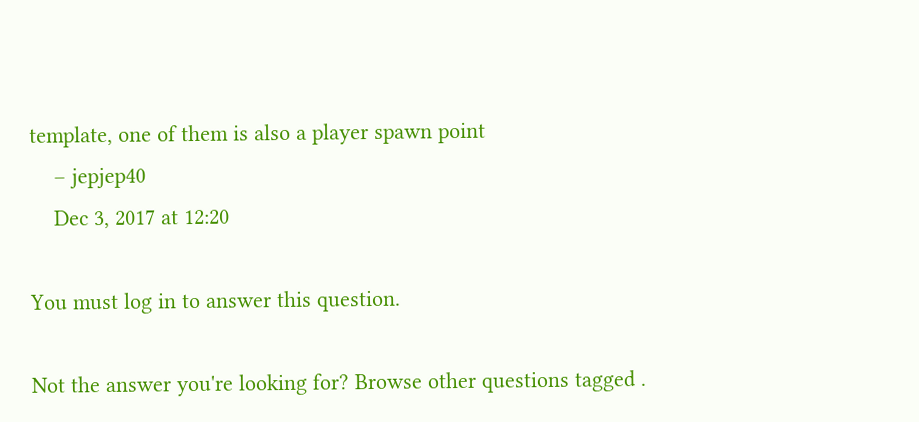template, one of them is also a player spawn point
    – jepjep40
    Dec 3, 2017 at 12:20

You must log in to answer this question.

Not the answer you're looking for? Browse other questions tagged .